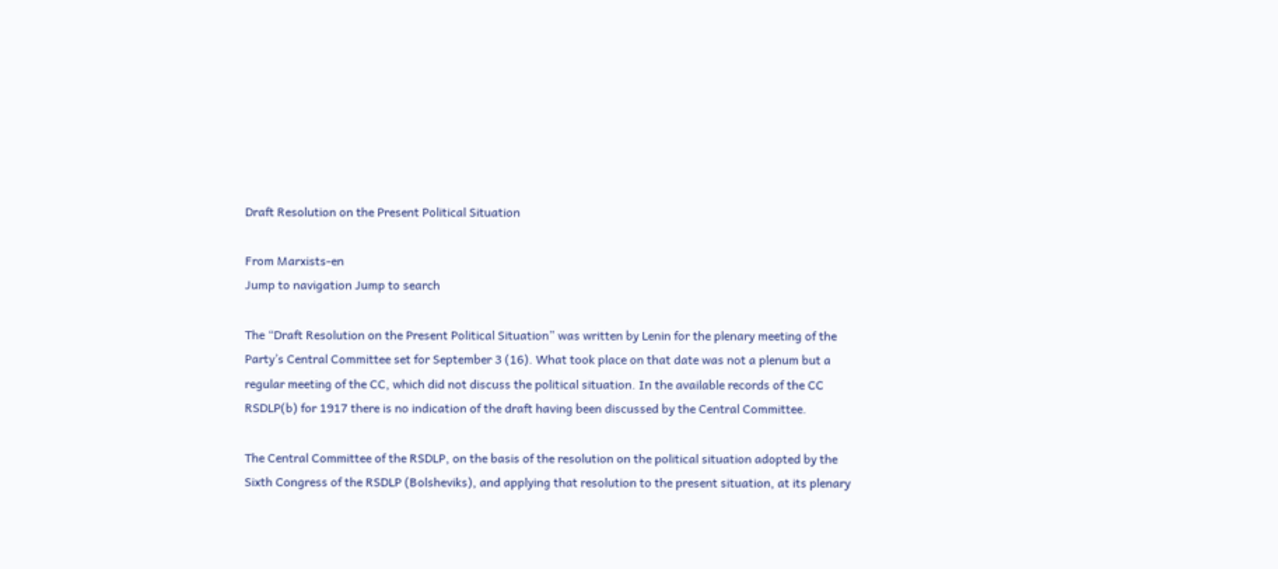Draft Resolution on the Present Political Situation

From Marxists-en
Jump to navigation Jump to search

The “Draft Resolution on the Present Political Situation” was written by Lenin for the plenary meeting of the Party’s Central Committee set for September 3 (16). What took place on that date was not a plenum but a regular meeting of the CC, which did not discuss the political situation. In the available records of the CC RSDLP(b) for 1917 there is no indication of the draft having been discussed by the Central Committee.

The Central Committee of the RSDLP, on the basis of the resolution on the political situation adopted by the Sixth Congress of the RSDLP (Bolsheviks), and applying that resolution to the present situation, at its plenary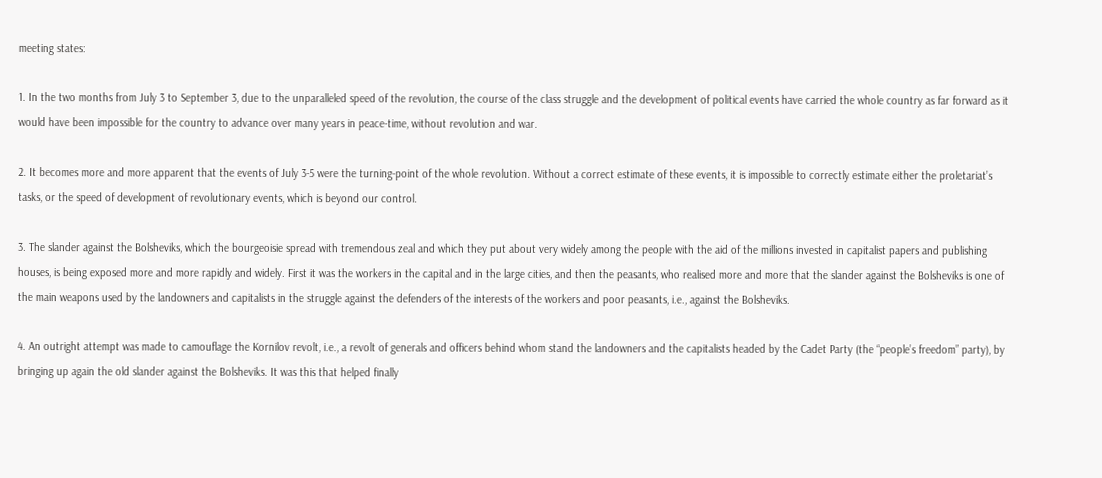meeting states:

1. In the two months from July 3 to September 3, due to the unparalleled speed of the revolution, the course of the class struggle and the development of political events have carried the whole country as far forward as it would have been impossible for the country to advance over many years in peace-time, without revolution and war.

2. It becomes more and more apparent that the events of July 3-5 were the turning-point of the whole revolution. Without a correct estimate of these events, it is impossible to correctly estimate either the proletariat’s tasks, or the speed of development of revolutionary events, which is beyond our control.

3. The slander against the Bolsheviks, which the bourgeoisie spread with tremendous zeal and which they put about very widely among the people with the aid of the millions invested in capitalist papers and publishing houses, is being exposed more and more rapidly and widely. First it was the workers in the capital and in the large cities, and then the peasants, who realised more and more that the slander against the Bolsheviks is one of the main weapons used by the landowners and capitalists in the struggle against the defenders of the interests of the workers and poor peasants, i.e., against the Bolsheviks.

4. An outright attempt was made to camouflage the Kornilov revolt, i.e., a revolt of generals and officers behind whom stand the landowners and the capitalists headed by the Cadet Party (the “people’s freedom” party), by bringing up again the old slander against the Bolsheviks. It was this that helped finally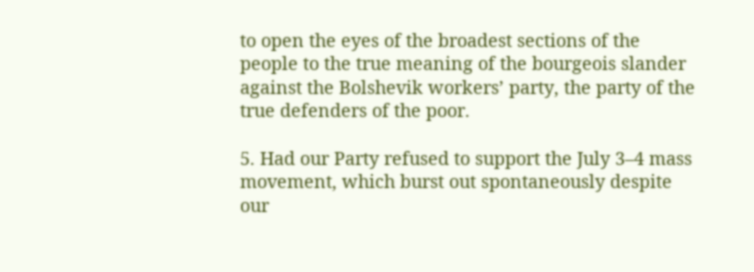to open the eyes of the broadest sections of the people to the true meaning of the bourgeois slander against the Bolshevik workers’ party, the party of the true defenders of the poor.

5. Had our Party refused to support the July 3–4 mass movement, which burst out spontaneously despite our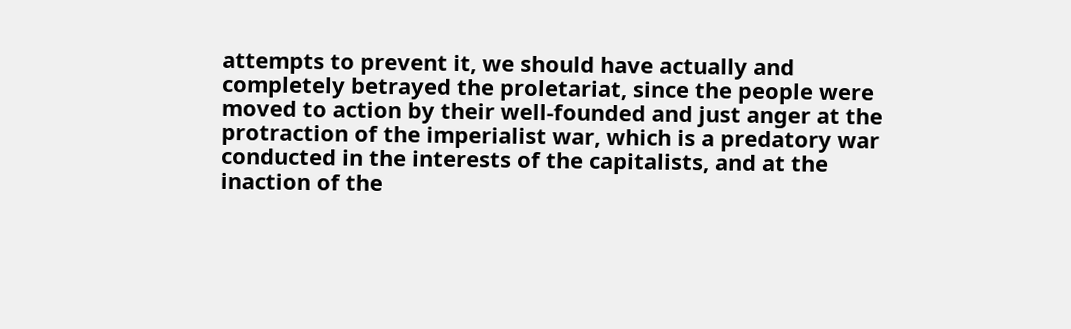attempts to prevent it, we should have actually and completely betrayed the proletariat, since the people were moved to action by their well-founded and just anger at the protraction of the imperialist war, which is a predatory war conducted in the interests of the capitalists, and at the inaction of the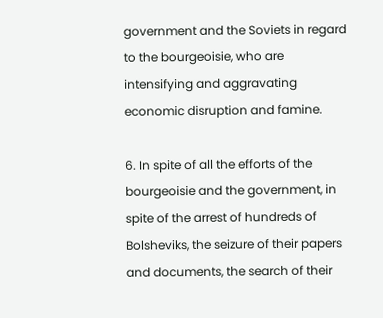government and the Soviets in regard to the bourgeoisie, who are intensifying and aggravating economic disruption and famine.

6. In spite of all the efforts of the bourgeoisie and the government, in spite of the arrest of hundreds of Bolsheviks, the seizure of their papers and documents, the search of their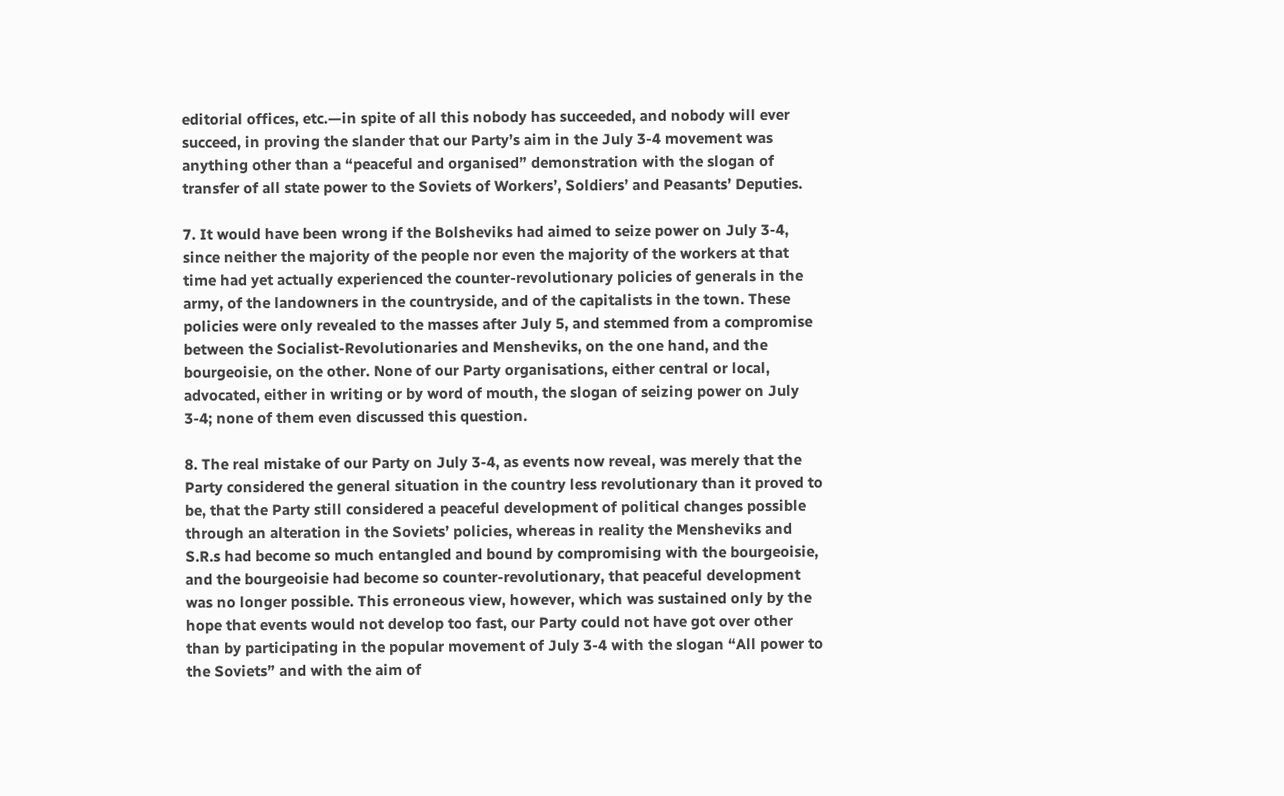editorial offices, etc.—in spite of all this nobody has succeeded, and nobody will ever succeed, in proving the slander that our Party’s aim in the July 3-4 movement was anything other than a “peaceful and organised” demonstration with the slogan of transfer of all state power to the Soviets of Workers’, Soldiers’ and Peasants’ Deputies.

7. It would have been wrong if the Bolsheviks had aimed to seize power on July 3-4, since neither the majority of the people nor even the majority of the workers at that time had yet actually experienced the counter-revolutionary policies of generals in the army, of the landowners in the countryside, and of the capitalists in the town. These policies were only revealed to the masses after July 5, and stemmed from a compromise between the Socialist-Revolutionaries and Mensheviks, on the one hand, and the bourgeoisie, on the other. None of our Party organisations, either central or local, advocated, either in writing or by word of mouth, the slogan of seizing power on July 3-4; none of them even discussed this question.

8. The real mistake of our Party on July 3-4, as events now reveal, was merely that the Party considered the general situation in the country less revolutionary than it proved to be, that the Party still considered a peaceful development of political changes possible through an alteration in the Soviets’ policies, whereas in reality the Mensheviks and S.R.s had become so much entangled and bound by compromising with the bourgeoisie, and the bourgeoisie had become so counter-revolutionary, that peaceful development was no longer possible. This erroneous view, however, which was sustained only by the hope that events would not develop too fast, our Party could not have got over other than by participating in the popular movement of July 3-4 with the slogan “All power to the Soviets” and with the aim of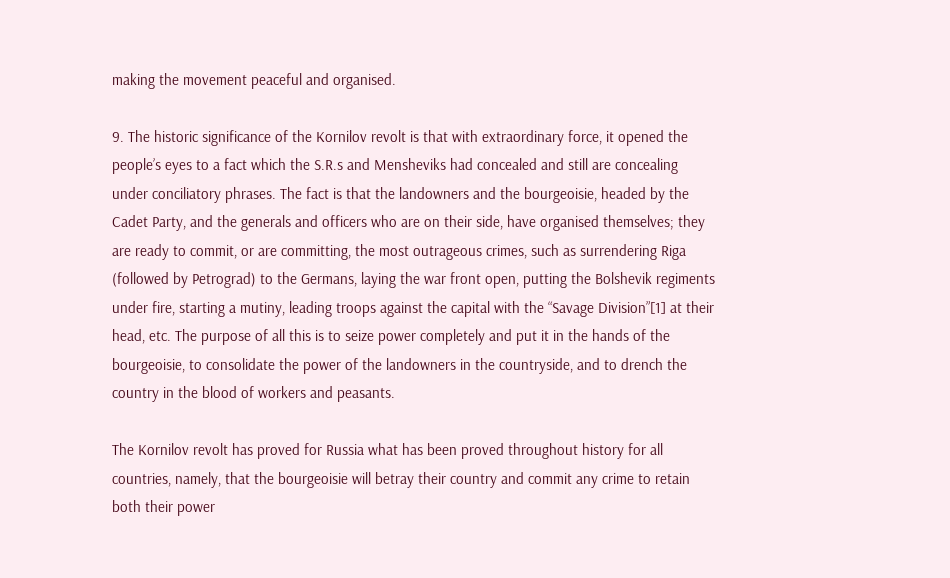making the movement peaceful and organised.

9. The historic significance of the Kornilov revolt is that with extraordinary force, it opened the people’s eyes to a fact which the S.R.s and Mensheviks had concealed and still are concealing under conciliatory phrases. The fact is that the landowners and the bourgeoisie, headed by the Cadet Party, and the generals and officers who are on their side, have organised themselves; they are ready to commit, or are committing, the most outrageous crimes, such as surrendering Riga (followed by Petrograd) to the Germans, laying the war front open, putting the Bolshevik regiments under fire, starting a mutiny, leading troops against the capital with the “Savage Division”[1] at their head, etc. The purpose of all this is to seize power completely and put it in the hands of the bourgeoisie, to consolidate the power of the landowners in the countryside, and to drench the country in the blood of workers and peasants.

The Kornilov revolt has proved for Russia what has been proved throughout history for all countries, namely, that the bourgeoisie will betray their country and commit any crime to retain both their power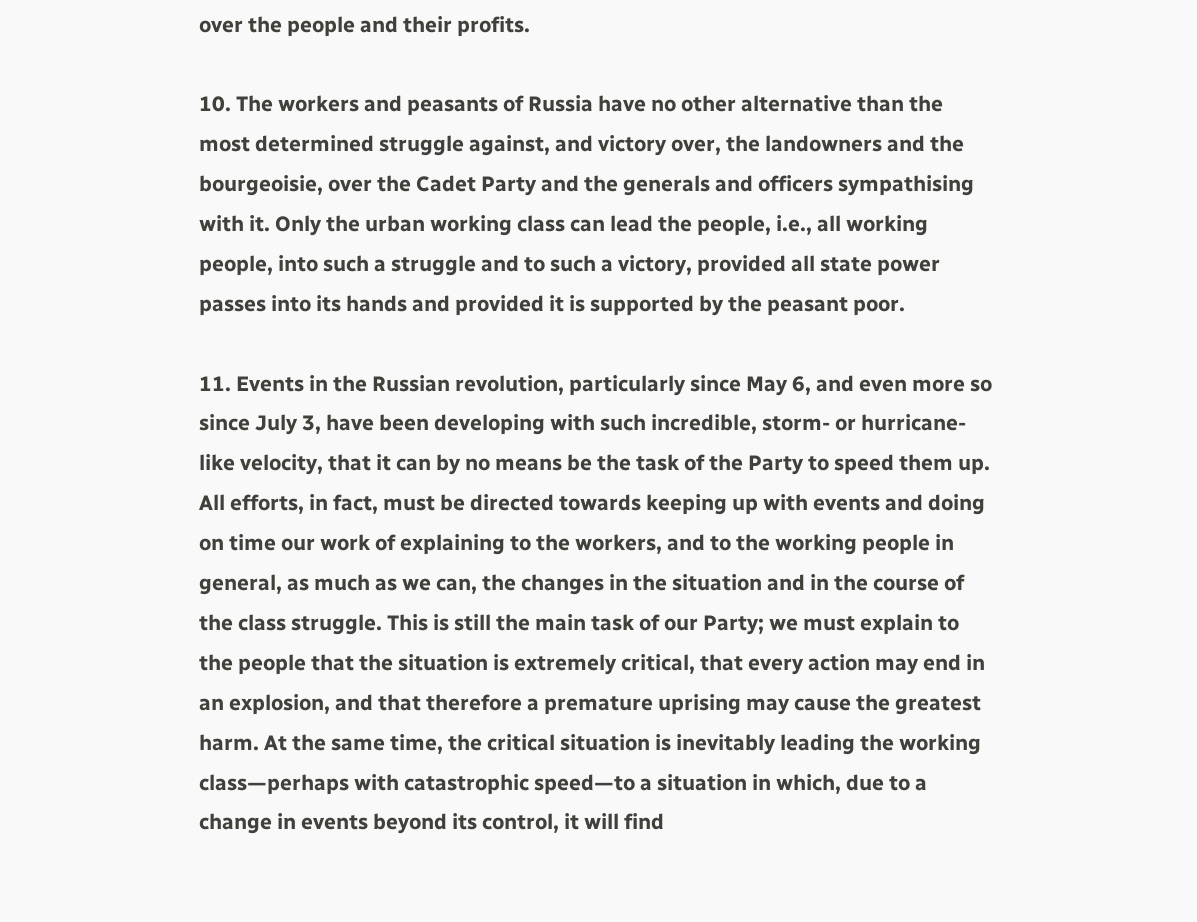over the people and their profits.

10. The workers and peasants of Russia have no other alternative than the most determined struggle against, and victory over, the landowners and the bourgeoisie, over the Cadet Party and the generals and officers sympathising with it. Only the urban working class can lead the people, i.e., all working people, into such a struggle and to such a victory, provided all state power passes into its hands and provided it is supported by the peasant poor.

11. Events in the Russian revolution, particularly since May 6, and even more so since July 3, have been developing with such incredible, storm- or hurricane-like velocity, that it can by no means be the task of the Party to speed them up. All efforts, in fact, must be directed towards keeping up with events and doing on time our work of explaining to the workers, and to the working people in general, as much as we can, the changes in the situation and in the course of the class struggle. This is still the main task of our Party; we must explain to the people that the situation is extremely critical, that every action may end in an explosion, and that therefore a premature uprising may cause the greatest harm. At the same time, the critical situation is inevitably leading the working class—perhaps with catastrophic speed—to a situation in which, due to a change in events beyond its control, it will find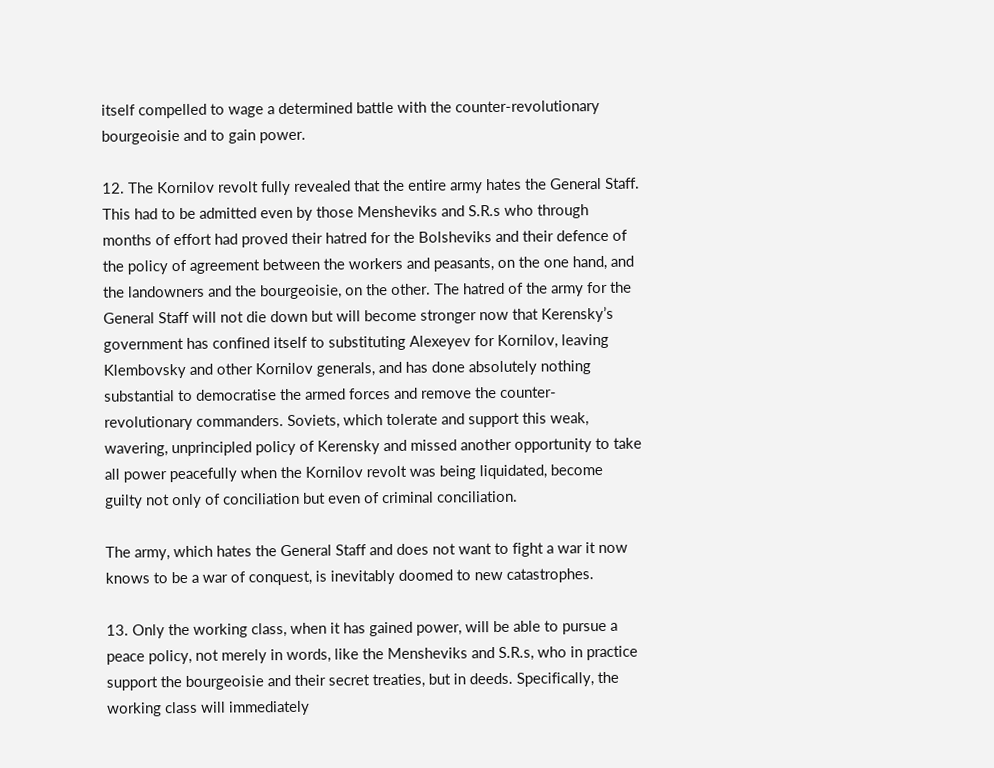itself compelled to wage a determined battle with the counter-revolutionary bourgeoisie and to gain power.

12. The Kornilov revolt fully revealed that the entire army hates the General Staff. This had to be admitted even by those Mensheviks and S.R.s who through months of effort had proved their hatred for the Bolsheviks and their defence of the policy of agreement between the workers and peasants, on the one hand, and the landowners and the bourgeoisie, on the other. The hatred of the army for the General Staff will not die down but will become stronger now that Kerensky’s government has confined itself to substituting Alexeyev for Kornilov, leaving Klembovsky and other Kornilov generals, and has done absolutely nothing substantial to democratise the armed forces and remove the counter-revolutionary commanders. Soviets, which tolerate and support this weak, wavering, unprincipled policy of Kerensky and missed another opportunity to take all power peacefully when the Kornilov revolt was being liquidated, become guilty not only of conciliation but even of criminal conciliation.

The army, which hates the General Staff and does not want to fight a war it now knows to be a war of conquest, is inevitably doomed to new catastrophes.

13. Only the working class, when it has gained power, will be able to pursue a peace policy, not merely in words, like the Mensheviks and S.R.s, who in practice support the bourgeoisie and their secret treaties, but in deeds. Specifically, the working class will immediately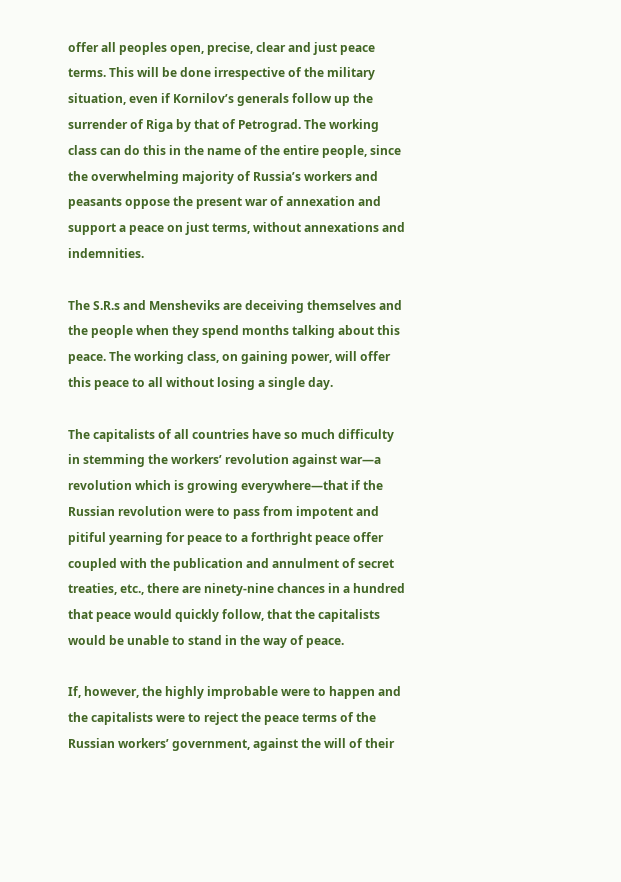offer all peoples open, precise, clear and just peace terms. This will be done irrespective of the military situation, even if Kornilov’s generals follow up the surrender of Riga by that of Petrograd. The working class can do this in the name of the entire people, since the overwhelming majority of Russia’s workers and peasants oppose the present war of annexation and support a peace on just terms, without annexations and indemnities.

The S.R.s and Mensheviks are deceiving themselves and the people when they spend months talking about this peace. The working class, on gaining power, will offer this peace to all without losing a single day.

The capitalists of all countries have so much difficulty in stemming the workers’ revolution against war—a revolution which is growing everywhere—that if the Russian revolution were to pass from impotent and pitiful yearning for peace to a forthright peace offer coupled with the publication and annulment of secret treaties, etc., there are ninety-nine chances in a hundred that peace would quickly follow, that the capitalists would be unable to stand in the way of peace.

If, however, the highly improbable were to happen and the capitalists were to reject the peace terms of the Russian workers’ government, against the will of their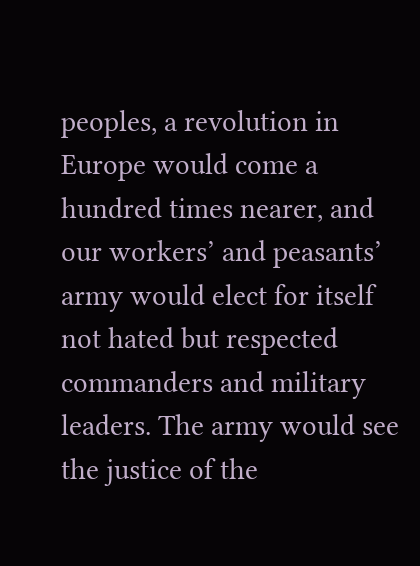peoples, a revolution in Europe would come a hundred times nearer, and our workers’ and peasants’ army would elect for itself not hated but respected commanders and military leaders. The army would see the justice of the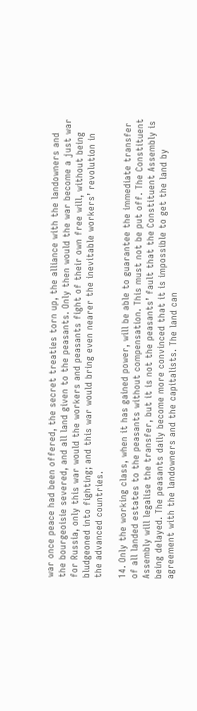war once peace had been offered, the secret treaties torn up, the alliance with the landowners and the bourgeoisie severed, and all land given to the peasants. Only then would the war become a just war for Russia, only this war would the workers and peasants fight of their own free will, without being bludgeoned into fighting; and this war would bring even nearer the inevitable workers’ revolution in the advanced countries.

14. Only the working class, when it has gained power, will be able to guarantee the immediate transfer of all landed estates to the peasants without compensation. This must not be put off. The Constituent Assembly will legalise the transfer, but it is not the peasants’ fault that the Constituent Assembly is being delayed. The peasants daily become more convinced that it is impossible to get the land by agreement with the landowners and the capitalists. The land can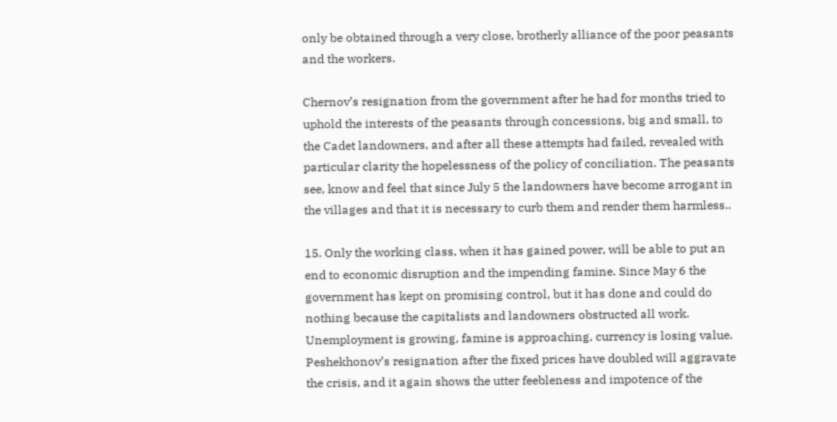only be obtained through a very close, brotherly alliance of the poor peasants and the workers.

Chernov’s resignation from the government after he had for months tried to uphold the interests of the peasants through concessions, big and small, to the Cadet landowners, and after all these attempts had failed, revealed with particular clarity the hopelessness of the policy of conciliation. The peasants see, know and feel that since July 5 the landowners have become arrogant in the villages and that it is necessary to curb them and render them harmless..

15. Only the working class, when it has gained power, will be able to put an end to economic disruption and the impending famine. Since May 6 the government has kept on promising control, but it has done and could do nothing because the capitalists and landowners obstructed all work. Unemployment is growing, famine is approaching, currency is losing value. Peshekhonov’s resignation after the fixed prices have doubled will aggravate the crisis, and it again shows the utter feebleness and impotence of the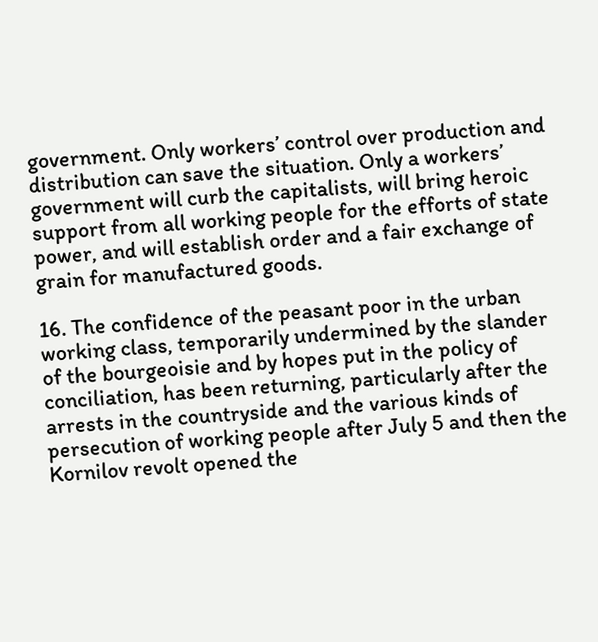government. Only workers’ control over production and distribution can save the situation. Only a workers’ government will curb the capitalists, will bring heroic support from all working people for the efforts of state power, and will establish order and a fair exchange of grain for manufactured goods.

16. The confidence of the peasant poor in the urban working class, temporarily undermined by the slander of the bourgeoisie and by hopes put in the policy of conciliation, has been returning, particularly after the arrests in the countryside and the various kinds of persecution of working people after July 5 and then the Kornilov revolt opened the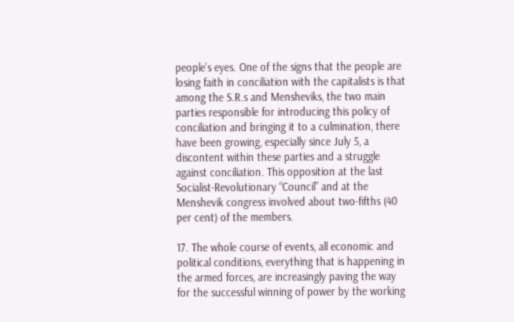people’s eyes. One of the signs that the people are losing faith in conciliation with the capitalists is that among the S.R.s and Mensheviks, the two main parties responsible for introducing this policy of conciliation and bringing it to a culmination, there have been growing, especially since July 5, a discontent within these parties and a struggle against conciliation. This opposition at the last Socialist-Revolutionary “Council” and at the Menshevik congress involved about two-fifths (40 per cent) of the members.

17. The whole course of events, all economic and political conditions, everything that is happening in the armed forces, are increasingly paving the way for the successful winning of power by the working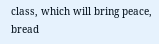class, which will bring peace, bread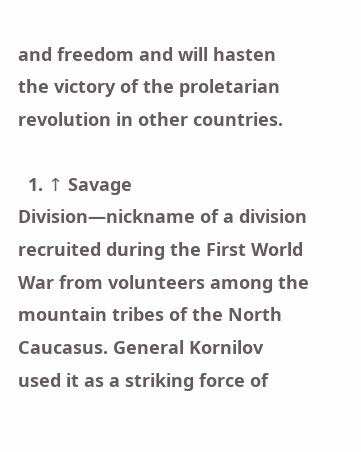and freedom and will hasten the victory of the proletarian revolution in other countries.

  1. ↑ Savage Division—nickname of a division recruited during the First World War from volunteers among the mountain tribes of the North Caucasus. General Kornilov used it as a striking force of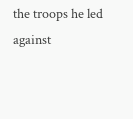the troops he led against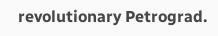revolutionary Petrograd.